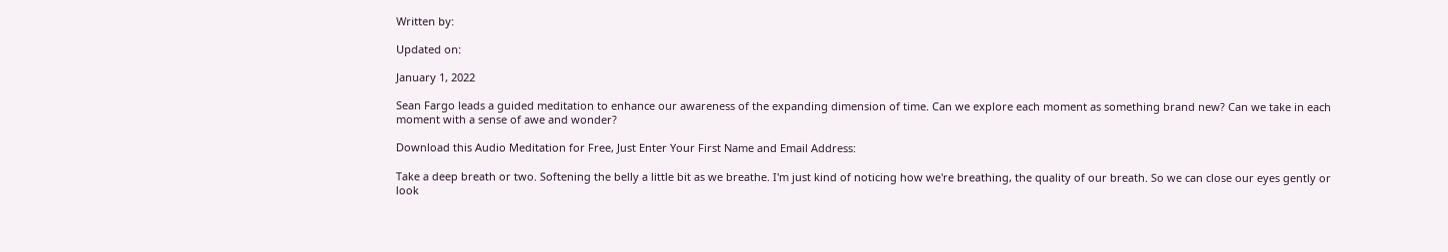Written by:

Updated on:

January 1, 2022

Sean Fargo leads a guided meditation to enhance our awareness of the expanding dimension of time. Can we explore each moment as something brand new? Can we take in each moment with a sense of awe and wonder?

Download this Audio Meditation for Free, Just Enter Your First Name and Email Address:

Take a deep breath or two. Softening the belly a little bit as we breathe. I'm just kind of noticing how we're breathing, the quality of our breath. So we can close our eyes gently or look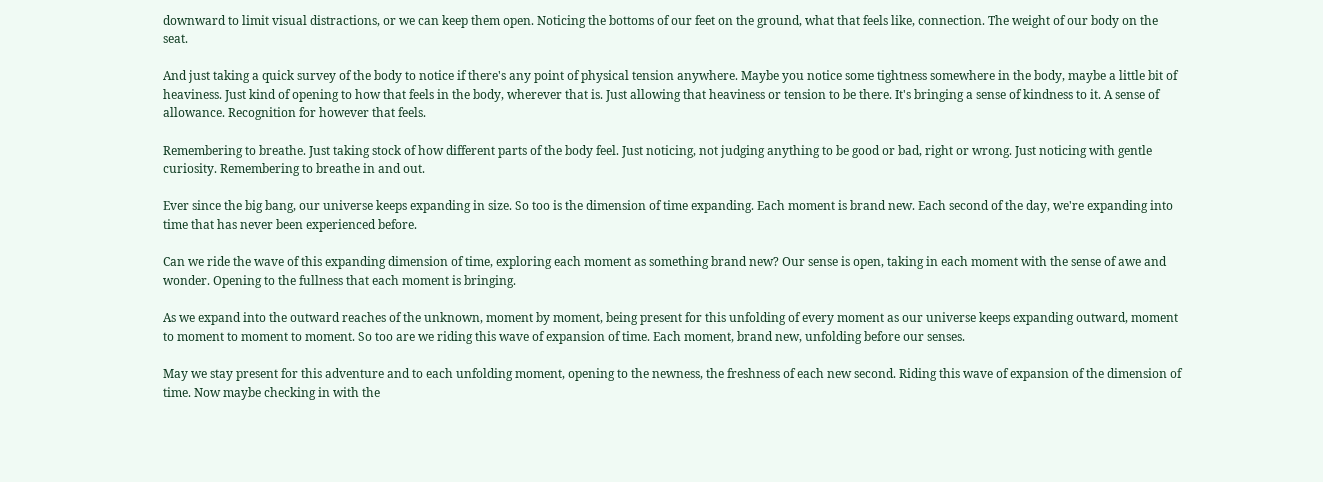downward to limit visual distractions, or we can keep them open. Noticing the bottoms of our feet on the ground, what that feels like, connection. The weight of our body on the seat.

And just taking a quick survey of the body to notice if there's any point of physical tension anywhere. Maybe you notice some tightness somewhere in the body, maybe a little bit of heaviness. Just kind of opening to how that feels in the body, wherever that is. Just allowing that heaviness or tension to be there. It's bringing a sense of kindness to it. A sense of allowance. Recognition for however that feels.

Remembering to breathe. Just taking stock of how different parts of the body feel. Just noticing, not judging anything to be good or bad, right or wrong. Just noticing with gentle curiosity. Remembering to breathe in and out.

Ever since the big bang, our universe keeps expanding in size. So too is the dimension of time expanding. Each moment is brand new. Each second of the day, we're expanding into time that has never been experienced before.

Can we ride the wave of this expanding dimension of time, exploring each moment as something brand new? Our sense is open, taking in each moment with the sense of awe and wonder. Opening to the fullness that each moment is bringing.

As we expand into the outward reaches of the unknown, moment by moment, being present for this unfolding of every moment as our universe keeps expanding outward, moment to moment to moment to moment. So too are we riding this wave of expansion of time. Each moment, brand new, unfolding before our senses.

May we stay present for this adventure and to each unfolding moment, opening to the newness, the freshness of each new second. Riding this wave of expansion of the dimension of time. Now maybe checking in with the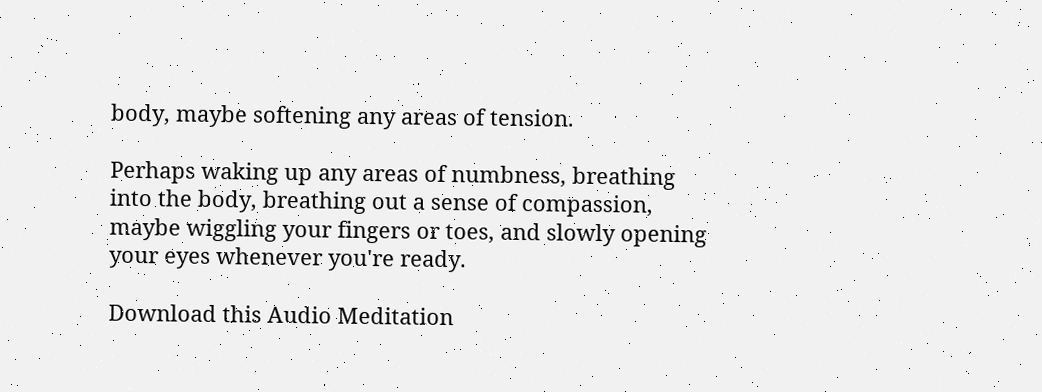body, maybe softening any areas of tension.

Perhaps waking up any areas of numbness, breathing into the body, breathing out a sense of compassion, maybe wiggling your fingers or toes, and slowly opening your eyes whenever you're ready.

Download this Audio Meditation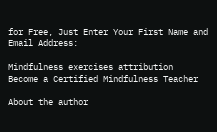for Free, Just Enter Your First Name and Email Address:

Mindfulness exercises attribution
Become a Certified Mindfulness Teacher

About the author